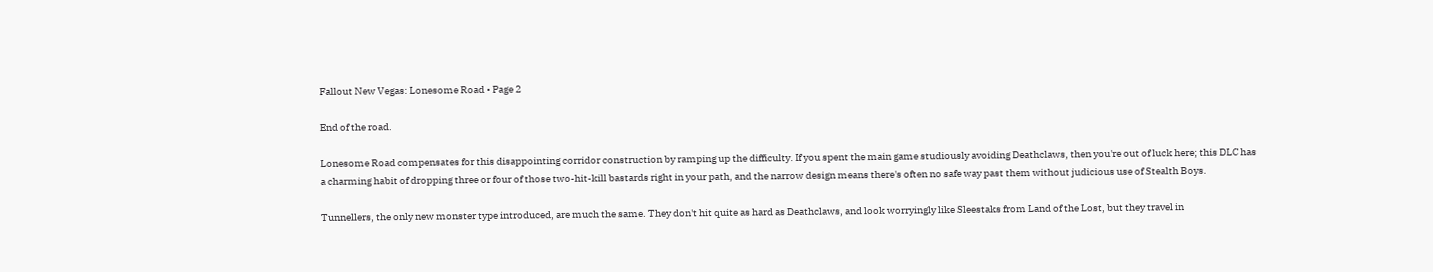Fallout New Vegas: Lonesome Road • Page 2

End of the road.

Lonesome Road compensates for this disappointing corridor construction by ramping up the difficulty. If you spent the main game studiously avoiding Deathclaws, then you're out of luck here; this DLC has a charming habit of dropping three or four of those two-hit-kill bastards right in your path, and the narrow design means there's often no safe way past them without judicious use of Stealth Boys.

Tunnellers, the only new monster type introduced, are much the same. They don't hit quite as hard as Deathclaws, and look worryingly like Sleestaks from Land of the Lost, but they travel in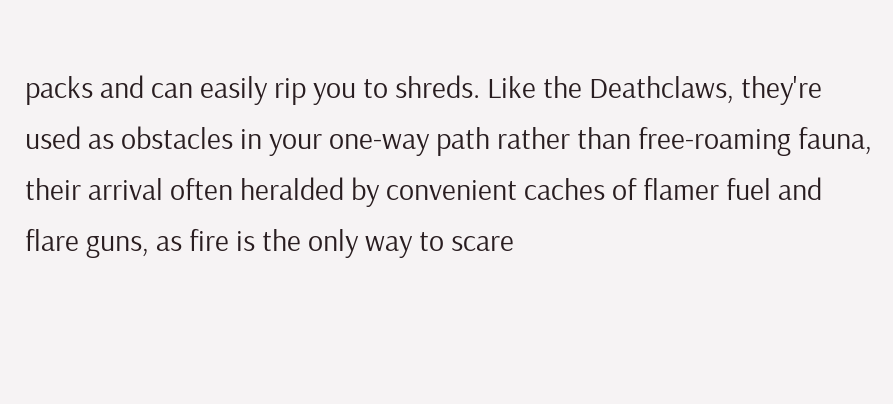packs and can easily rip you to shreds. Like the Deathclaws, they're used as obstacles in your one-way path rather than free-roaming fauna, their arrival often heralded by convenient caches of flamer fuel and flare guns, as fire is the only way to scare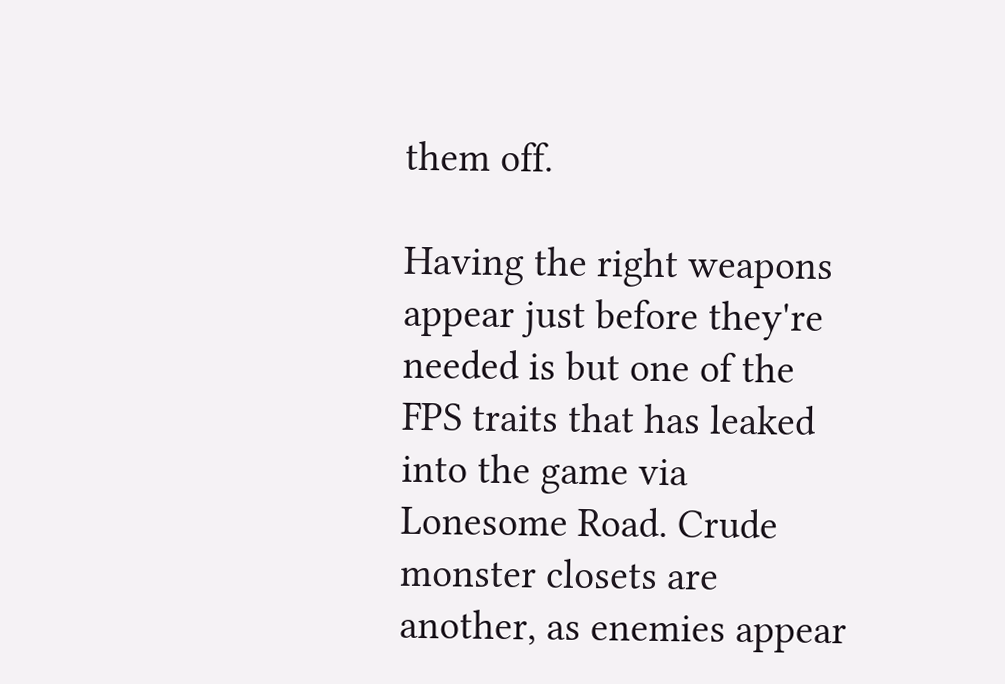them off.

Having the right weapons appear just before they're needed is but one of the FPS traits that has leaked into the game via Lonesome Road. Crude monster closets are another, as enemies appear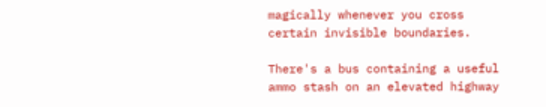magically whenever you cross certain invisible boundaries.

There's a bus containing a useful ammo stash on an elevated highway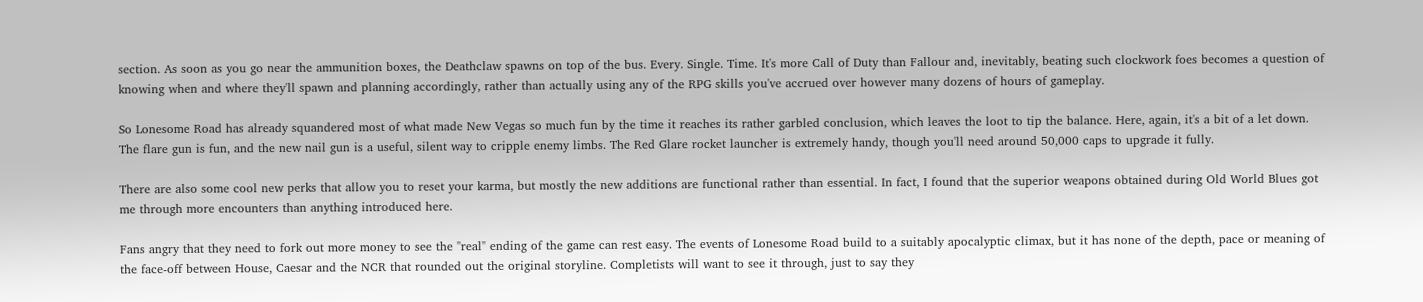section. As soon as you go near the ammunition boxes, the Deathclaw spawns on top of the bus. Every. Single. Time. It's more Call of Duty than Fallour and, inevitably, beating such clockwork foes becomes a question of knowing when and where they'll spawn and planning accordingly, rather than actually using any of the RPG skills you've accrued over however many dozens of hours of gameplay.

So Lonesome Road has already squandered most of what made New Vegas so much fun by the time it reaches its rather garbled conclusion, which leaves the loot to tip the balance. Here, again, it's a bit of a let down. The flare gun is fun, and the new nail gun is a useful, silent way to cripple enemy limbs. The Red Glare rocket launcher is extremely handy, though you'll need around 50,000 caps to upgrade it fully.

There are also some cool new perks that allow you to reset your karma, but mostly the new additions are functional rather than essential. In fact, I found that the superior weapons obtained during Old World Blues got me through more encounters than anything introduced here.

Fans angry that they need to fork out more money to see the "real" ending of the game can rest easy. The events of Lonesome Road build to a suitably apocalyptic climax, but it has none of the depth, pace or meaning of the face-off between House, Caesar and the NCR that rounded out the original storyline. Completists will want to see it through, just to say they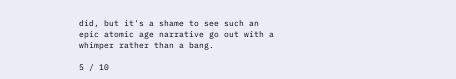did, but it's a shame to see such an epic atomic age narrative go out with a whimper rather than a bang.

5 / 10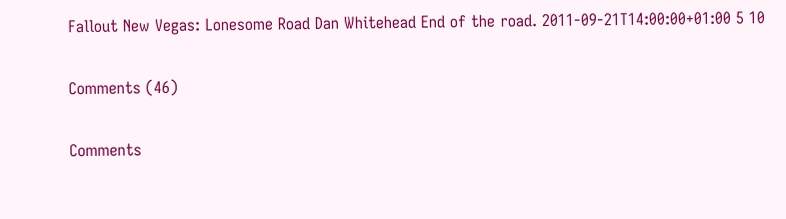Fallout New Vegas: Lonesome Road Dan Whitehead End of the road. 2011-09-21T14:00:00+01:00 5 10

Comments (46)

Comments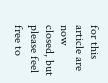for this article are now closed, but please feel free to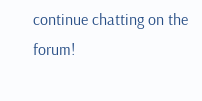continue chatting on the forum!